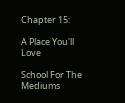Chapter 15:

A Place You'll Love

School For The Mediums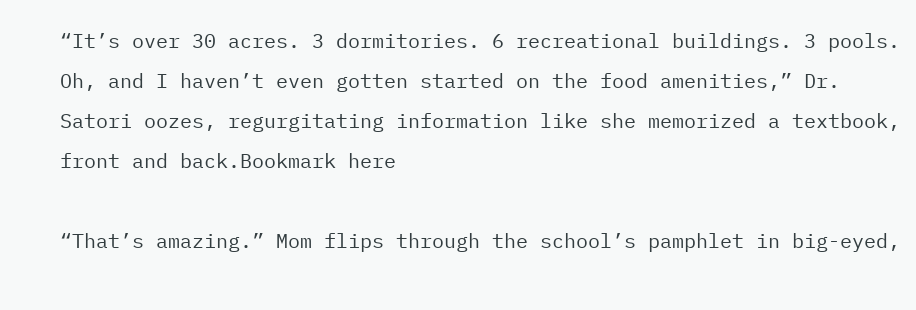“It’s over 30 acres. 3 dormitories. 6 recreational buildings. 3 pools. Oh, and I haven’t even gotten started on the food amenities,” Dr. Satori oozes, regurgitating information like she memorized a textbook, front and back.Bookmark here

“That’s amazing.” Mom flips through the school’s pamphlet in big-eyed,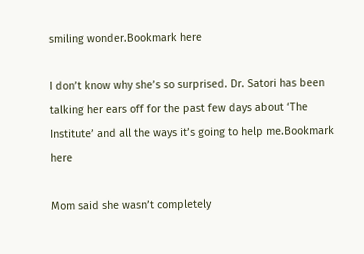smiling wonder.Bookmark here

I don’t know why she’s so surprised. Dr. Satori has been talking her ears off for the past few days about ‘The Institute’ and all the ways it’s going to help me.Bookmark here

Mom said she wasn’t completely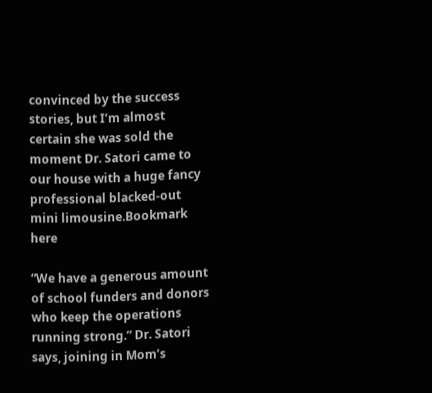convinced by the success stories, but I’m almost certain she was sold the moment Dr. Satori came to our house with a huge fancy professional blacked-out mini limousine.Bookmark here

“We have a generous amount of school funders and donors who keep the operations running strong.” Dr. Satori says, joining in Mom’s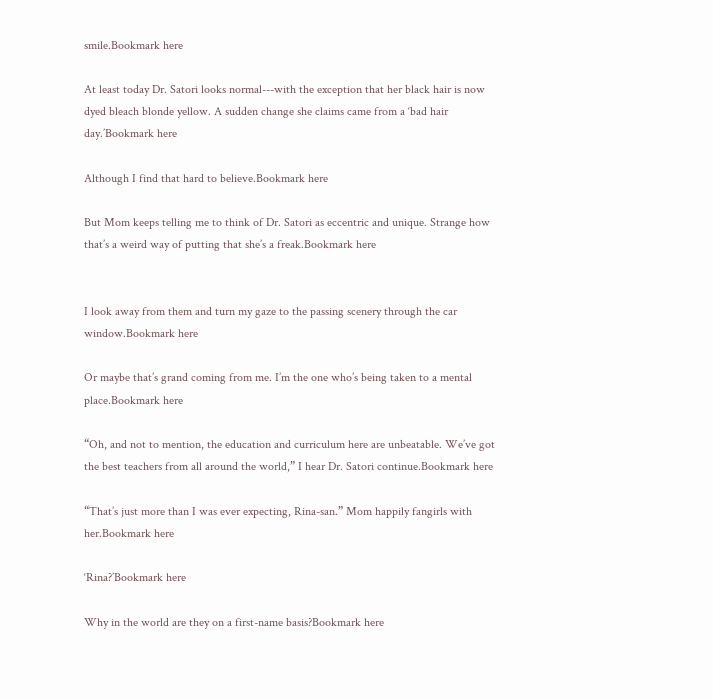smile.Bookmark here

At least today Dr. Satori looks normal---with the exception that her black hair is now dyed bleach blonde yellow. A sudden change she claims came from a ‘bad hair day.’Bookmark here

Although I find that hard to believe.Bookmark here

But Mom keeps telling me to think of Dr. Satori as eccentric and unique. Strange how that’s a weird way of putting that she’s a freak.Bookmark here


I look away from them and turn my gaze to the passing scenery through the car window.Bookmark here

Or maybe that’s grand coming from me. I’m the one who’s being taken to a mental place.Bookmark here

“Oh, and not to mention, the education and curriculum here are unbeatable. We’ve got the best teachers from all around the world,” I hear Dr. Satori continue.Bookmark here

“That’s just more than I was ever expecting, Rina-san.” Mom happily fangirls with her.Bookmark here

‘Rina?’Bookmark here

Why in the world are they on a first-name basis?Bookmark here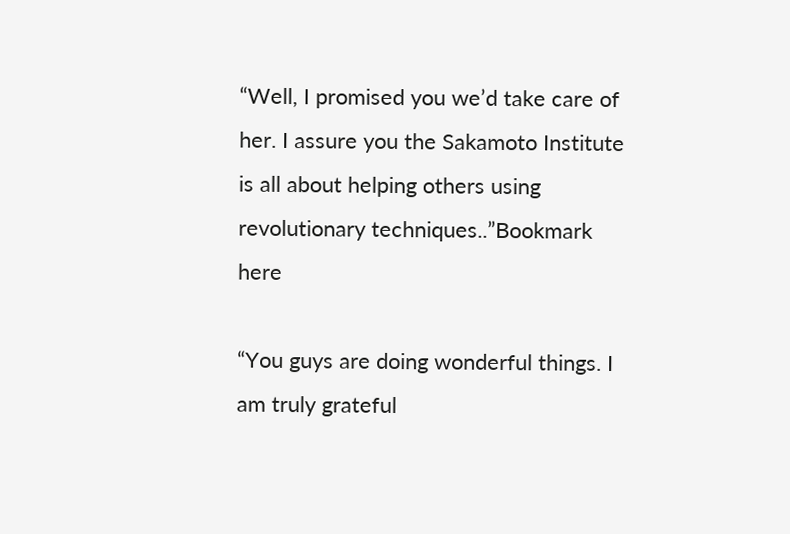“Well, I promised you we’d take care of her. I assure you the Sakamoto Institute is all about helping others using revolutionary techniques..”Bookmark here

“You guys are doing wonderful things. I am truly grateful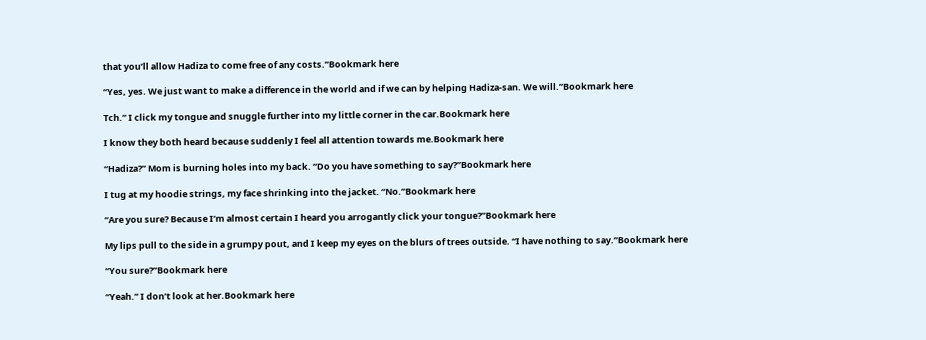that you’ll allow Hadiza to come free of any costs.”Bookmark here

“Yes, yes. We just want to make a difference in the world and if we can by helping Hadiza-san. We will.”Bookmark here

Tch.” I click my tongue and snuggle further into my little corner in the car.Bookmark here

I know they both heard because suddenly I feel all attention towards me.Bookmark here

“Hadiza?” Mom is burning holes into my back. “Do you have something to say?”Bookmark here

I tug at my hoodie strings, my face shrinking into the jacket. “No.”Bookmark here

“Are you sure? Because I’m almost certain I heard you arrogantly click your tongue?”Bookmark here

My lips pull to the side in a grumpy pout, and I keep my eyes on the blurs of trees outside. “I have nothing to say.”Bookmark here

“You sure?”Bookmark here

“Yeah.” I don’t look at her.Bookmark here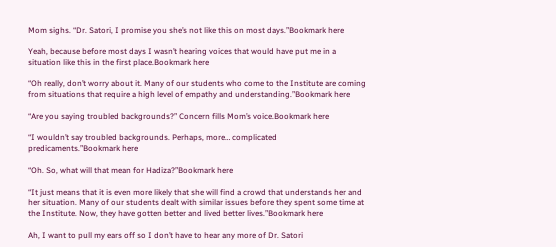Mom sighs. “Dr. Satori, I promise you she’s not like this on most days.”Bookmark here

Yeah, because before most days I wasn’t hearing voices that would have put me in a situation like this in the first place.Bookmark here

“Oh really, don’t worry about it. Many of our students who come to the Institute are coming from situations that require a high level of empathy and understanding.”Bookmark here

“Are you saying troubled backgrounds?” Concern fills Mom’s voice.Bookmark here

“I wouldn’t say troubled backgrounds. Perhaps, more… complicated predicaments.”Bookmark here

“Oh. So, what will that mean for Hadiza?”Bookmark here

“It just means that it is even more likely that she will find a crowd that understands her and her situation. Many of our students dealt with similar issues before they spent some time at the Institute. Now, they have gotten better and lived better lives.”Bookmark here

Ah, I want to pull my ears off so I don’t have to hear any more of Dr. Satori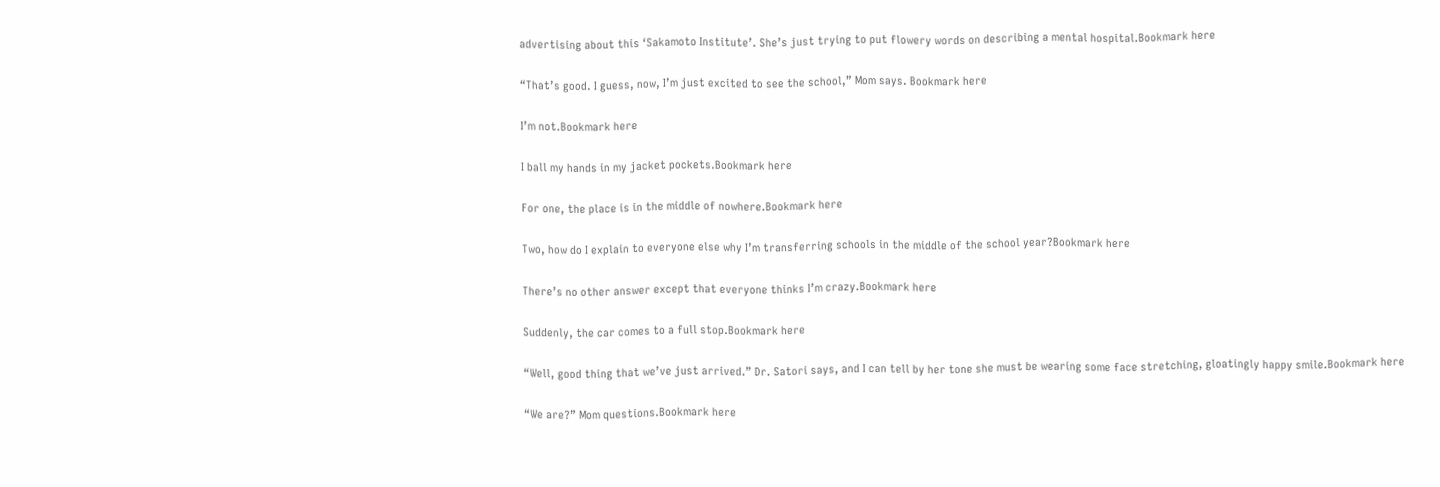advertising about this ‘Sakamoto Institute’. She’s just trying to put flowery words on describing a mental hospital.Bookmark here

“That’s good. I guess, now, I’m just excited to see the school,” Mom says. Bookmark here

I’m not.Bookmark here

I ball my hands in my jacket pockets.Bookmark here

For one, the place is in the middle of nowhere.Bookmark here

Two, how do I explain to everyone else why I’m transferring schools in the middle of the school year?Bookmark here

There’s no other answer except that everyone thinks I’m crazy.Bookmark here

Suddenly, the car comes to a full stop.Bookmark here

“Well, good thing that we’ve just arrived.” Dr. Satori says, and I can tell by her tone she must be wearing some face stretching, gloatingly happy smile.Bookmark here

“We are?” Mom questions.Bookmark here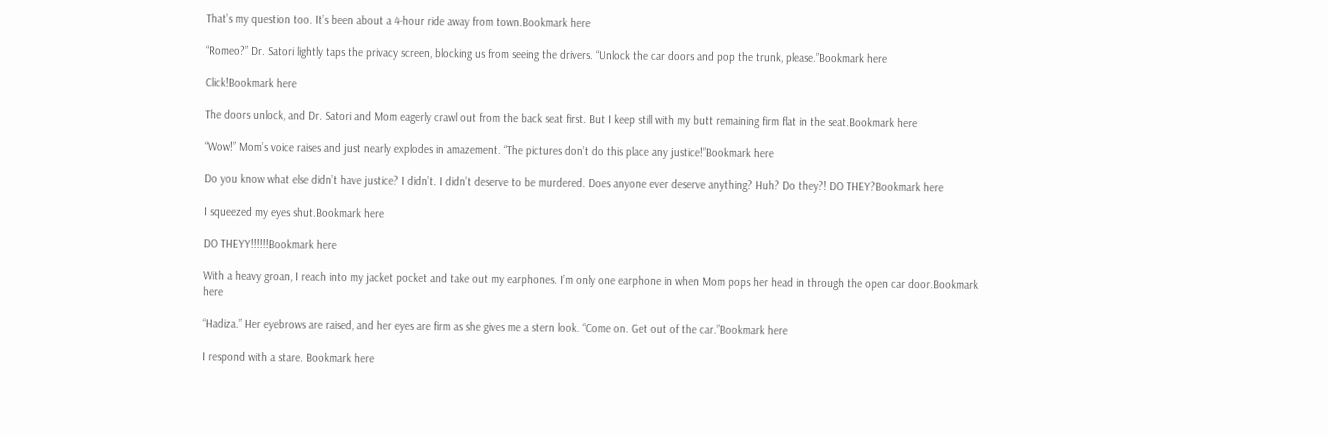That’s my question too. It’s been about a 4-hour ride away from town.Bookmark here

“Romeo?” Dr. Satori lightly taps the privacy screen, blocking us from seeing the drivers. “Unlock the car doors and pop the trunk, please.”Bookmark here

Click!Bookmark here

The doors unlock, and Dr. Satori and Mom eagerly crawl out from the back seat first. But I keep still with my butt remaining firm flat in the seat.Bookmark here

“Wow!” Mom’s voice raises and just nearly explodes in amazement. “The pictures don’t do this place any justice!”Bookmark here

Do you know what else didn’t have justice? I didn’t. I didn’t deserve to be murdered. Does anyone ever deserve anything? Huh? Do they?! DO THEY?Bookmark here

I squeezed my eyes shut.Bookmark here

DO THEYY!!!!!!Bookmark here

With a heavy groan, I reach into my jacket pocket and take out my earphones. I’m only one earphone in when Mom pops her head in through the open car door.Bookmark here

“Hadiza.” Her eyebrows are raised, and her eyes are firm as she gives me a stern look. “Come on. Get out of the car.”Bookmark here

I respond with a stare. Bookmark here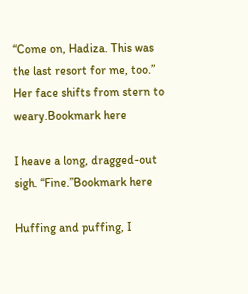“Come on, Hadiza. This was the last resort for me, too.” Her face shifts from stern to weary.Bookmark here

I heave a long, dragged-out sigh. “Fine.”Bookmark here

Huffing and puffing, I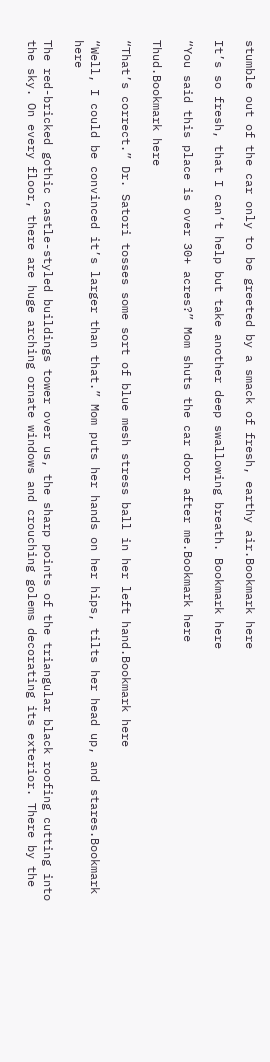stumble out of the car only to be greeted by a smack of fresh, earthy air.Bookmark here

It’s so fresh, that I can’t help but take another deep swallowing breath. Bookmark here

“You said this place is over 30+ acres?” Mom shuts the car door after me.Bookmark here

Thud.Bookmark here

“That’s correct.” Dr. Satori tosses some sort of blue mesh stress ball in her left hand.Bookmark here

“Well, I could be convinced it’s larger than that.” Mom puts her hands on her hips, tilts her head up, and stares.Bookmark here

The red-bricked gothic castle-styled buildings tower over us, the sharp points of the triangular black roofing cutting into the sky. On every floor, there are huge arching ornate windows and crouching golems decorating its exterior. There by the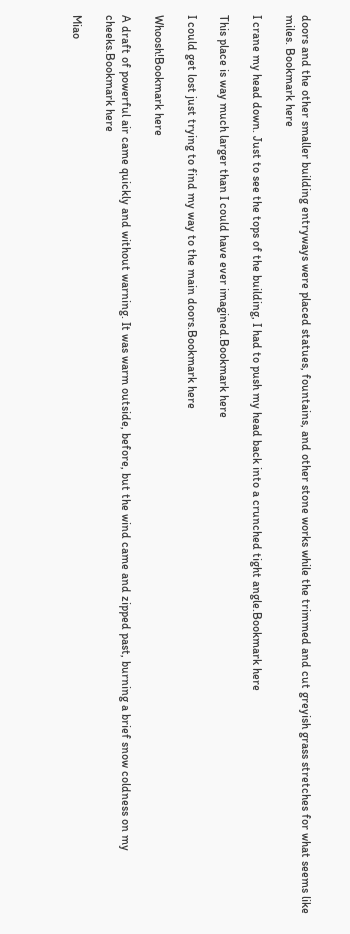doors and the other smaller building entryways were placed statues, fountains, and other stone works while the trimmed and cut greyish grass stretches for what seems like miles. Bookmark here

I crane my head down. Just to see the tops of the building, I had to push my head back into a crunched tight angle.Bookmark here

This place is way much larger than I could have ever imagined.Bookmark here

I could get lost just trying to find my way to the main doors.Bookmark here

Whoosh!Bookmark here

A draft of powerful air came quickly and without warning. It was warm outside, before, but the wind came and zipped past, burning a brief snow coldness on my cheeks.Bookmark here

Miao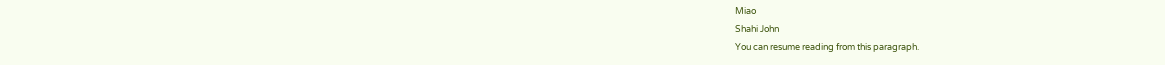Miao
Shahi John
You can resume reading from this paragraph.